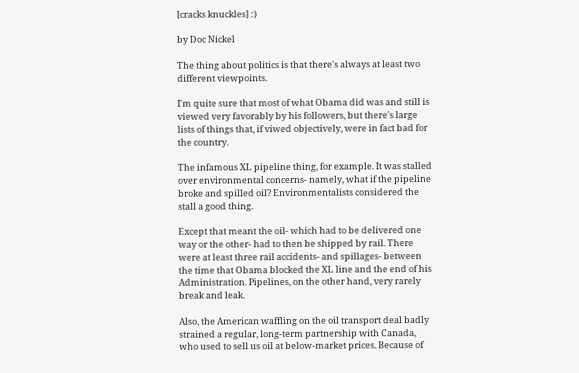[cracks knuckles] :)

by Doc Nickel

The thing about politics is that there's always at least two different viewpoints.

I'm quite sure that most of what Obama did was and still is viewed very favorably by his followers, but there's large lists of things that, if viwed objectively, were in fact bad for the country.

The infamous XL pipeline thing, for example. It was stalled over environmental concerns- namely, what if the pipeline broke and spilled oil? Environmentalists considered the stall a good thing.

Except that meant the oil- which had to be delivered one way or the other- had to then be shipped by rail. There were at least three rail accidents- and spillages- between the time that Obama blocked the XL line and the end of his Administration. Pipelines, on the other hand, very rarely break and leak.

Also, the American waffling on the oil transport deal badly strained a regular, long-term partnership with Canada, who used to sell us oil at below-market prices. Because of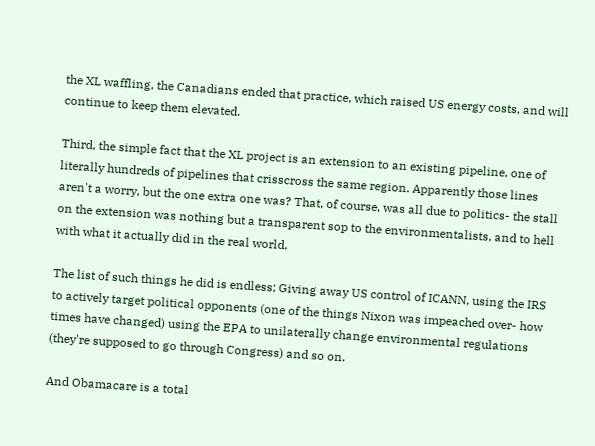the XL waffling, the Canadians ended that practice, which raised US energy costs, and will continue to keep them elevated.

Third, the simple fact that the XL project is an extension to an existing pipeline, one of literally hundreds of pipelines that crisscross the same region. Apparently those lines aren't a worry, but the one extra one was? That, of course, was all due to politics- the stall on the extension was nothing but a transparent sop to the environmentalists, and to hell with what it actually did in the real world.

The list of such things he did is endless; Giving away US control of ICANN, using the IRS to actively target political opponents (one of the things Nixon was impeached over- how times have changed) using the EPA to unilaterally change environmental regulations (they're supposed to go through Congress) and so on.

And Obamacare is a total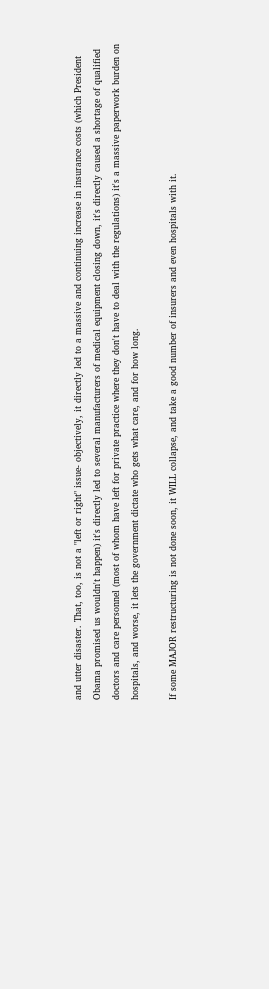and utter disaster. That, too, is not a "left or right" issue- objectively, it directly led to a massive and continuing increase in insurance costs (which President Obama promised us wouldn't happen) it's directly led to several manufacturers of medical equipment closing down, it's directly caused a shortage of qualified doctors and care personnel (most of whom have left for private practice where they don't have to deal with the regulations) it's a massive paperwork burden on hospitals, and worse, it lets the government dictate who gets what care, and for how long.

If some MAJOR restructuring is not done soon, it WILL collapse, and take a good number of insurers and even hospitals with it.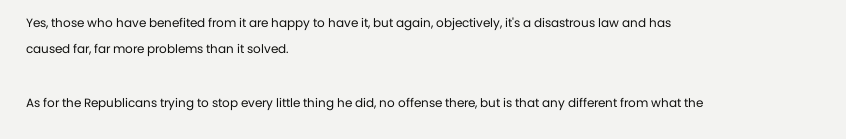Yes, those who have benefited from it are happy to have it, but again, objectively, it's a disastrous law and has caused far, far more problems than it solved.

As for the Republicans trying to stop every little thing he did, no offense there, but is that any different from what the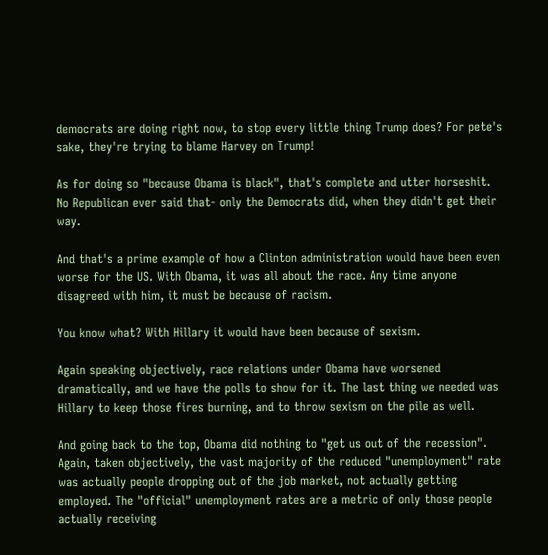democrats are doing right now, to stop every little thing Trump does? For pete's sake, they're trying to blame Harvey on Trump!

As for doing so "because Obama is black", that's complete and utter horseshit. No Republican ever said that- only the Democrats did, when they didn't get their way.

And that's a prime example of how a Clinton administration would have been even worse for the US. With Obama, it was all about the race. Any time anyone disagreed with him, it must be because of racism.

You know what? With Hillary it would have been because of sexism.

Again speaking objectively, race relations under Obama have worsened dramatically, and we have the polls to show for it. The last thing we needed was Hillary to keep those fires burning, and to throw sexism on the pile as well.

And going back to the top, Obama did nothing to "get us out of the recession". Again, taken objectively, the vast majority of the reduced "unemployment" rate was actually people dropping out of the job market, not actually getting employed. The "official" unemployment rates are a metric of only those people actually receiving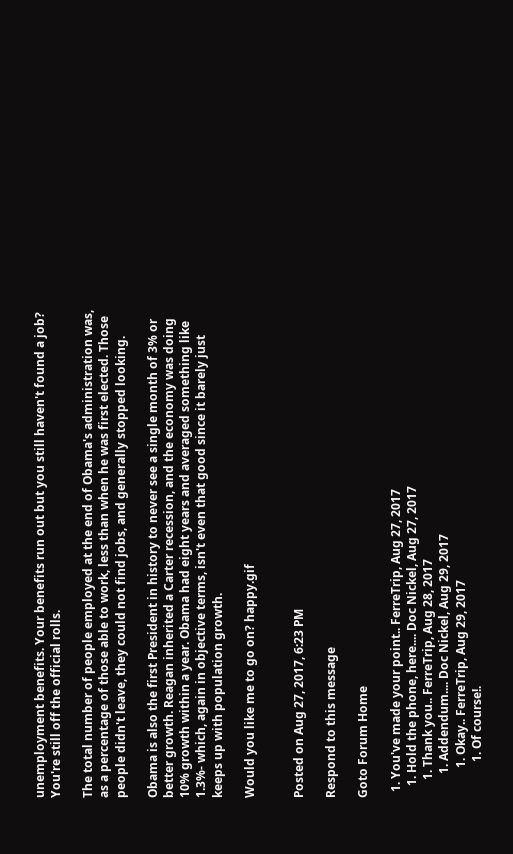unemployment benefits. Your benefits run out but you still haven't found a job? You're still off the official rolls.

The total number of people employed at the end of Obama's administration was, as a percentage of those able to work, less than when he was first elected. Those people didn't leave, they could not find jobs, and generally stopped looking.

Obama is also the first President in history to never see a single month of 3% or better growth. Reagan inherited a Carter recession, and the economy was doing 10% growth within a year. Obama had eight years and averaged something like 1.3%- which, again in objective terms, isn't even that good since it barely just keeps up with population growth.

Would you like me to go on? happy.gif


Posted on Aug 27, 2017, 6:23 PM

Respond to this message

Goto Forum Home

  1. You've made your point.. FerreTrip, Aug 27, 2017
    1. Hold the phone, here.... Doc Nickel, Aug 27, 2017
      1. Thank you.. FerreTrip, Aug 28, 2017
        1. Addendum.... Doc Nickel, Aug 29, 2017
          1. Okay.. FerreTrip, Aug 29, 2017
            1. Of course!.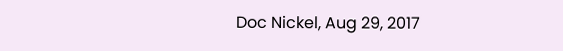Doc Nickel, Aug 29, 2017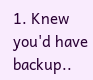1. Knew you'd have backup..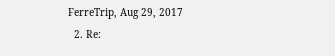FerreTrip, Aug 29, 2017
  2. Re: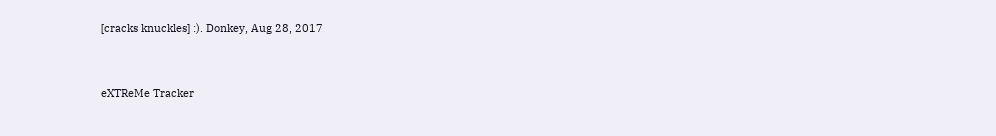[cracks knuckles] :). Donkey, Aug 28, 2017


eXTReMe Tracker